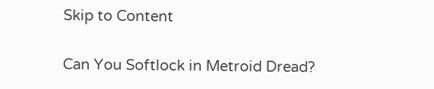Skip to Content

Can You Softlock in Metroid Dread?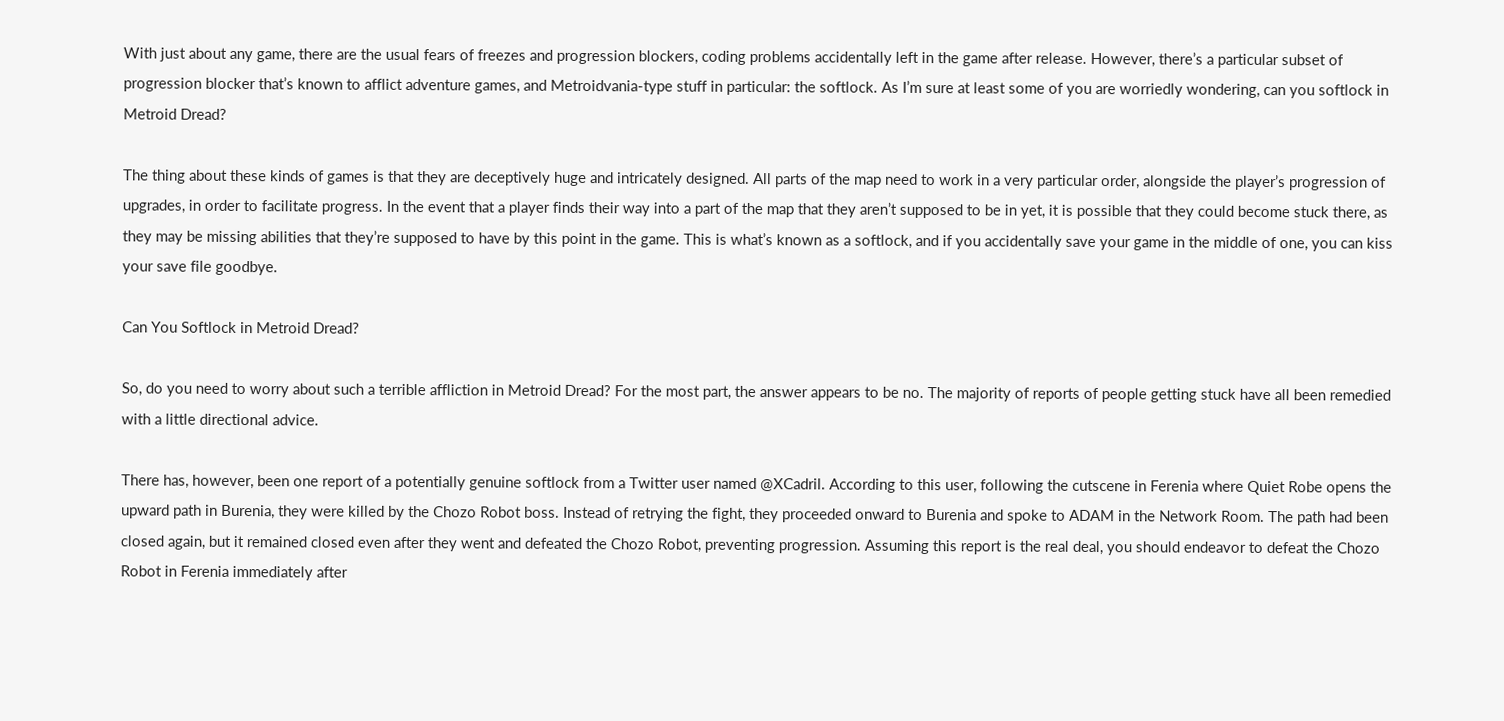With just about any game, there are the usual fears of freezes and progression blockers, coding problems accidentally left in the game after release. However, there’s a particular subset of progression blocker that’s known to afflict adventure games, and Metroidvania-type stuff in particular: the softlock. As I’m sure at least some of you are worriedly wondering, can you softlock in Metroid Dread?

The thing about these kinds of games is that they are deceptively huge and intricately designed. All parts of the map need to work in a very particular order, alongside the player’s progression of upgrades, in order to facilitate progress. In the event that a player finds their way into a part of the map that they aren’t supposed to be in yet, it is possible that they could become stuck there, as they may be missing abilities that they’re supposed to have by this point in the game. This is what’s known as a softlock, and if you accidentally save your game in the middle of one, you can kiss your save file goodbye.

Can You Softlock in Metroid Dread?

So, do you need to worry about such a terrible affliction in Metroid Dread? For the most part, the answer appears to be no. The majority of reports of people getting stuck have all been remedied with a little directional advice.

There has, however, been one report of a potentially genuine softlock from a Twitter user named @XCadril. According to this user, following the cutscene in Ferenia where Quiet Robe opens the upward path in Burenia, they were killed by the Chozo Robot boss. Instead of retrying the fight, they proceeded onward to Burenia and spoke to ADAM in the Network Room. The path had been closed again, but it remained closed even after they went and defeated the Chozo Robot, preventing progression. Assuming this report is the real deal, you should endeavor to defeat the Chozo Robot in Ferenia immediately after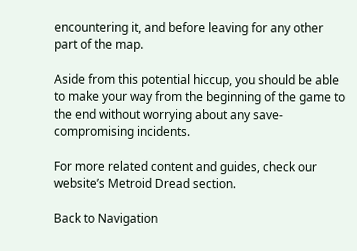encountering it, and before leaving for any other part of the map.

Aside from this potential hiccup, you should be able to make your way from the beginning of the game to the end without worrying about any save-compromising incidents.

For more related content and guides, check our website’s Metroid Dread section.

Back to Navigation